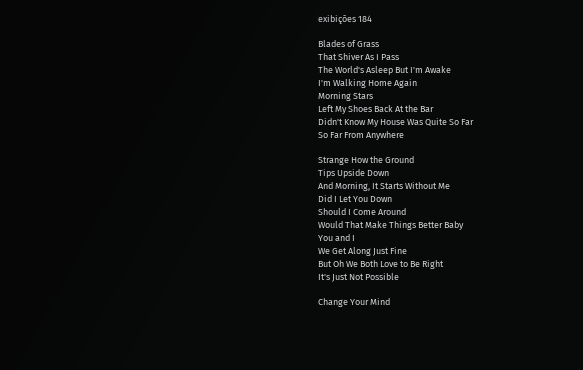exibições 184

Blades of Grass
That Shiver As I Pass
The World's Asleep But I'm Awake
I'm Walking Home Again
Morning Stars
Left My Shoes Back At the Bar
Didn't Know My House Was Quite So Far
So Far From Anywhere

Strange How the Ground
Tips Upside Down
And Morning, It Starts Without Me
Did I Let You Down
Should I Come Around
Would That Make Things Better Baby
You and I
We Get Along Just Fine
But Oh We Both Love to Be Right
It's Just Not Possible

Change Your Mind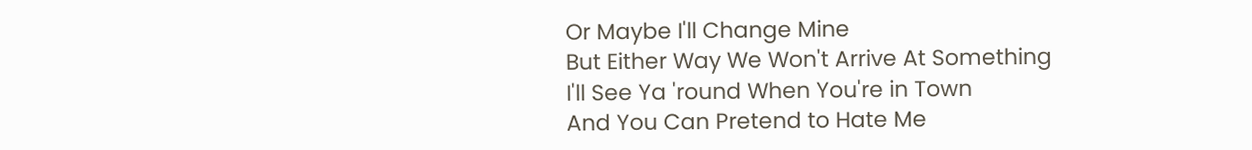Or Maybe I'll Change Mine
But Either Way We Won't Arrive At Something
I'll See Ya 'round When You're in Town
And You Can Pretend to Hate Me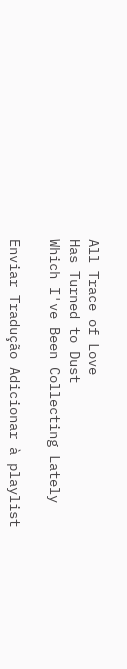All Trace of Love
Has Turned to Dust
Which I've Been Collecting Lately

Enviar Tradução Adicionar à playlist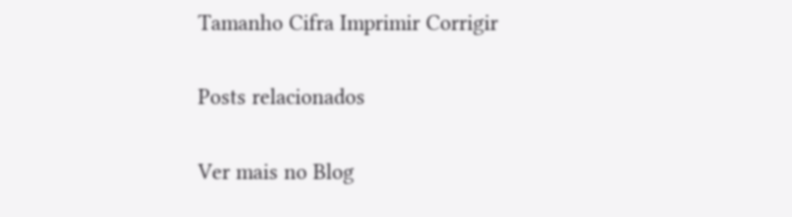Tamanho Cifra Imprimir Corrigir

Posts relacionados

Ver mais no Blog